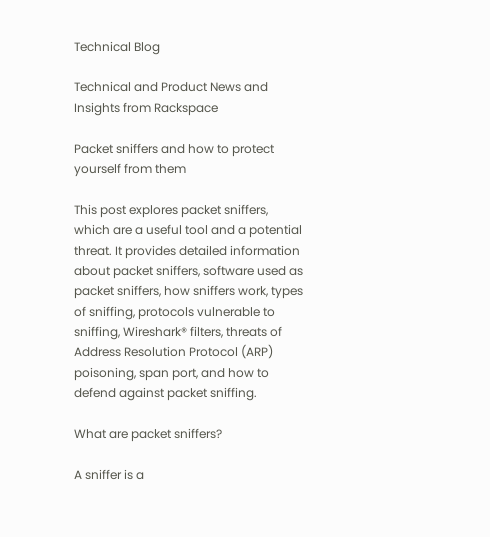Technical Blog

Technical and Product News and Insights from Rackspace

Packet sniffers and how to protect yourself from them

This post explores packet sniffers, which are a useful tool and a potential threat. It provides detailed information about packet sniffers, software used as packet sniffers, how sniffers work, types of sniffing, protocols vulnerable to sniffing, Wireshark® filters, threats of Address Resolution Protocol (ARP) poisoning, span port, and how to defend against packet sniffing.

What are packet sniffers?

A sniffer is a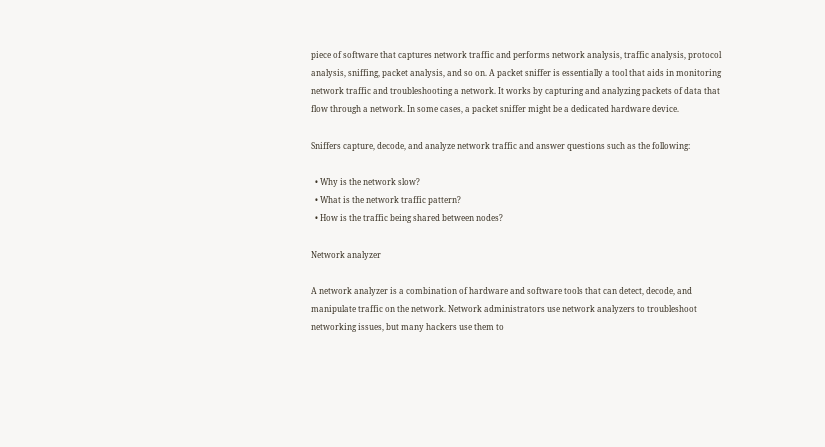piece of software that captures network traffic and performs network analysis, traffic analysis, protocol analysis, sniffing, packet analysis, and so on. A packet sniffer is essentially a tool that aids in monitoring network traffic and troubleshooting a network. It works by capturing and analyzing packets of data that flow through a network. In some cases, a packet sniffer might be a dedicated hardware device.

Sniffers capture, decode, and analyze network traffic and answer questions such as the following:

  • Why is the network slow?
  • What is the network traffic pattern?
  • How is the traffic being shared between nodes?

Network analyzer

A network analyzer is a combination of hardware and software tools that can detect, decode, and manipulate traffic on the network. Network administrators use network analyzers to troubleshoot networking issues, but many hackers use them to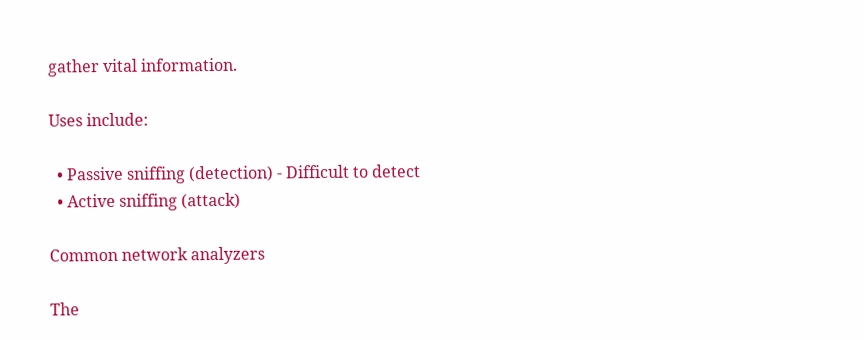gather vital information.

Uses include:

  • Passive sniffing (detection) - Difficult to detect
  • Active sniffing (attack)

Common network analyzers

The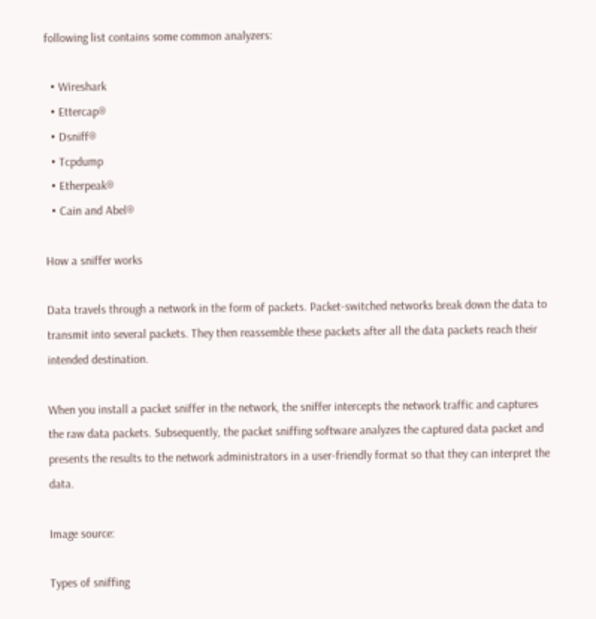following list contains some common analyzers:

  • Wireshark
  • Ettercap®
  • Dsniff®
  • Tcpdump
  • Etherpeak®
  • Cain and Abel®

How a sniffer works

Data travels through a network in the form of packets. Packet-switched networks break down the data to transmit into several packets. They then reassemble these packets after all the data packets reach their intended destination.

When you install a packet sniffer in the network, the sniffer intercepts the network traffic and captures the raw data packets. Subsequently, the packet sniffing software analyzes the captured data packet and presents the results to the network administrators in a user-friendly format so that they can interpret the data.

Image source:

Types of sniffing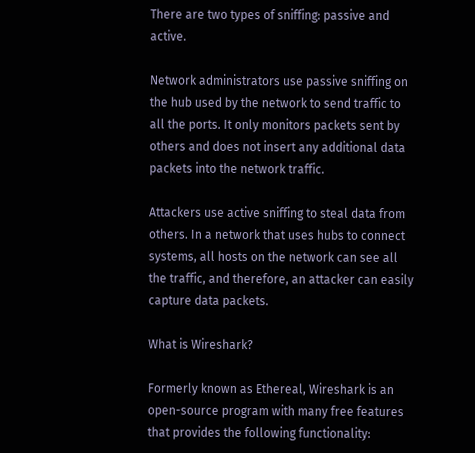There are two types of sniffing: passive and active.

Network administrators use passive sniffing on the hub used by the network to send traffic to all the ports. It only monitors packets sent by others and does not insert any additional data packets into the network traffic.

Attackers use active sniffing to steal data from others. In a network that uses hubs to connect systems, all hosts on the network can see all the traffic, and therefore, an attacker can easily capture data packets.

What is Wireshark?

Formerly known as Ethereal, Wireshark is an open-source program with many free features that provides the following functionality: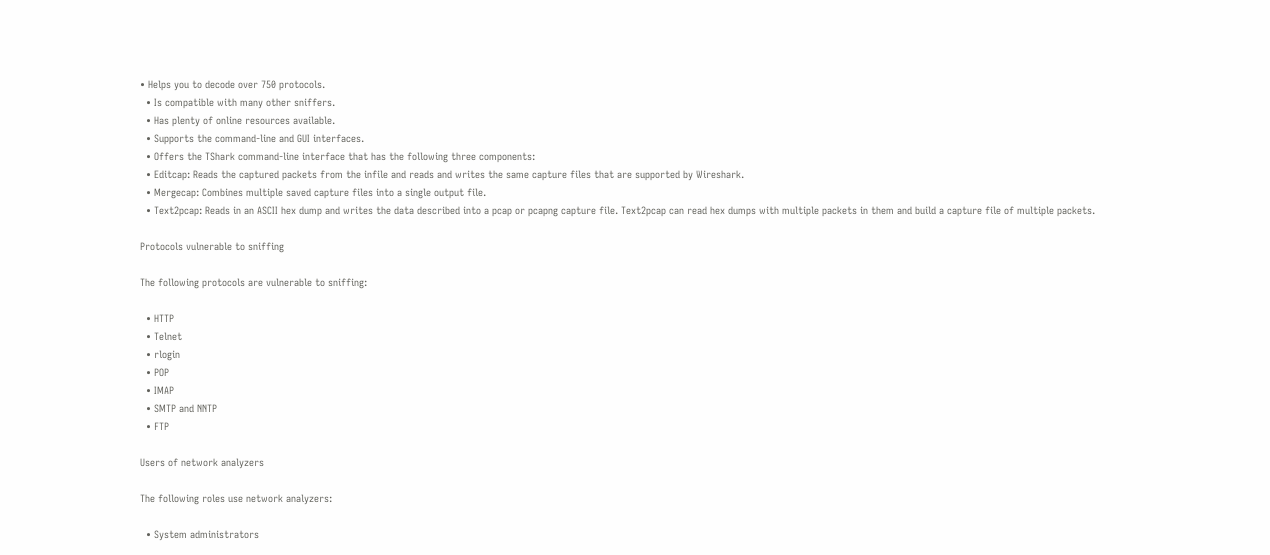• Helps you to decode over 750 protocols.
  • Is compatible with many other sniffers.
  • Has plenty of online resources available.
  • Supports the command-line and GUI interfaces.
  • Offers the TShark command-line interface that has the following three components:
  • Editcap: Reads the captured packets from the infile and reads and writes the same capture files that are supported by Wireshark.
  • Mergecap: Combines multiple saved capture files into a single output file.
  • Text2pcap: Reads in an ASCII hex dump and writes the data described into a pcap or pcapng capture file. Text2pcap can read hex dumps with multiple packets in them and build a capture file of multiple packets.

Protocols vulnerable to sniffing

The following protocols are vulnerable to sniffing:

  • HTTP
  • Telnet
  • rlogin
  • POP
  • IMAP
  • SMTP and NNTP
  • FTP

Users of network analyzers

The following roles use network analyzers:

  • System administrators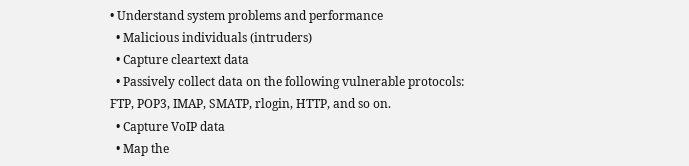• Understand system problems and performance
  • Malicious individuals (intruders)
  • Capture cleartext data
  • Passively collect data on the following vulnerable protocols: FTP, POP3, IMAP, SMATP, rlogin, HTTP, and so on.
  • Capture VoIP data
  • Map the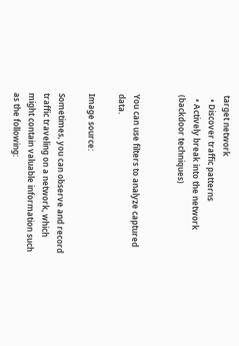target network
  • Discover traffic patterns
  • Actively break into the network (backdoor techniques)


You can use filters to analyze captured data.

Image source:

Sometimes, you can observe and record traffic traveling on a network, which might contain valuable information such as the following: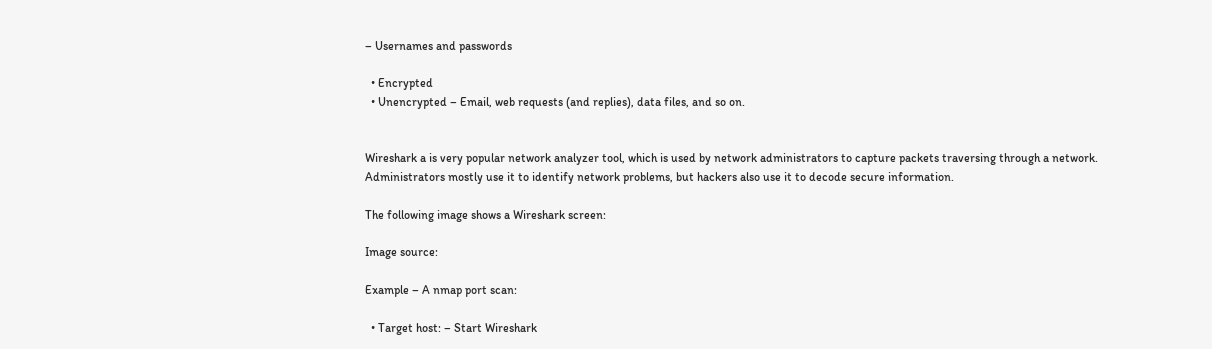– Usernames and passwords

  • Encrypted
  • Unencrypted – Email, web requests (and replies), data files, and so on.


Wireshark a is very popular network analyzer tool, which is used by network administrators to capture packets traversing through a network. Administrators mostly use it to identify network problems, but hackers also use it to decode secure information.

The following image shows a Wireshark screen:

Image source:

Example – A nmap port scan:

  • Target host: – Start Wireshark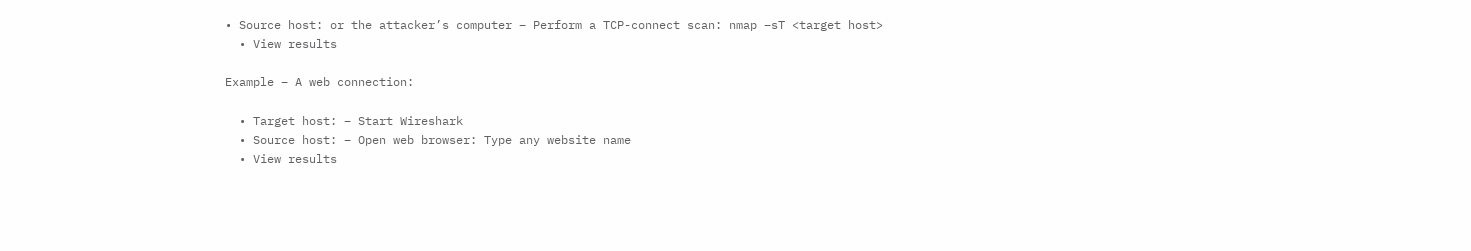• Source host: or the attacker’s computer – Perform a TCP-connect scan: nmap –sT <target host>
  • View results

Example – A web connection:

  • Target host: – Start Wireshark
  • Source host: – Open web browser: Type any website name
  • View results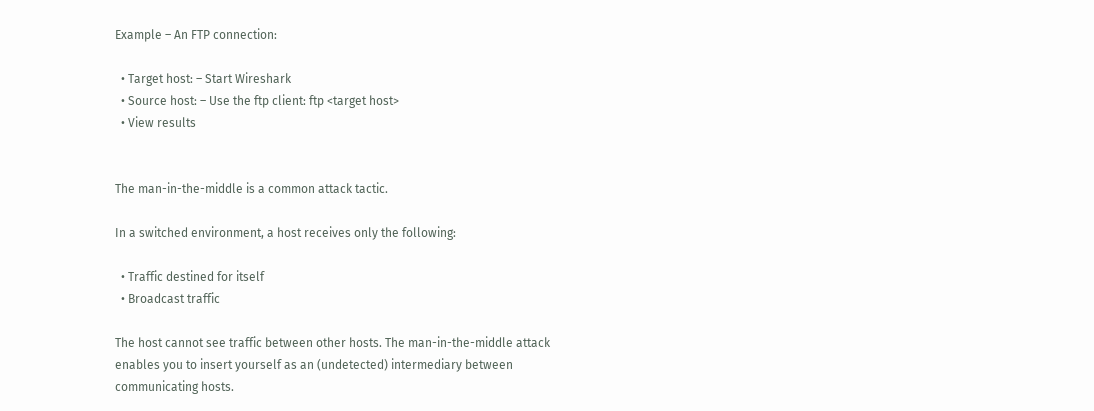Example – An FTP connection:

  • Target host: – Start Wireshark
  • Source host: – Use the ftp client: ftp <target host>
  • View results


The man-in-the-middle is a common attack tactic.

In a switched environment, a host receives only the following:

  • Traffic destined for itself
  • Broadcast traffic

The host cannot see traffic between other hosts. The man-in-the-middle attack enables you to insert yourself as an (undetected) intermediary between communicating hosts.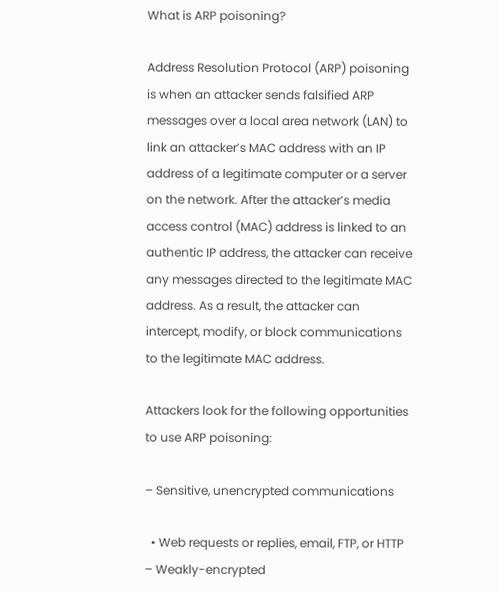What is ARP poisoning?

Address Resolution Protocol (ARP) poisoning is when an attacker sends falsified ARP messages over a local area network (LAN) to link an attacker’s MAC address with an IP address of a legitimate computer or a server on the network. After the attacker’s media access control (MAC) address is linked to an authentic IP address, the attacker can receive any messages directed to the legitimate MAC address. As a result, the attacker can intercept, modify, or block communications to the legitimate MAC address.

Attackers look for the following opportunities to use ARP poisoning:

– Sensitive, unencrypted communications

  • Web requests or replies, email, FTP, or HTTP – Weakly-encrypted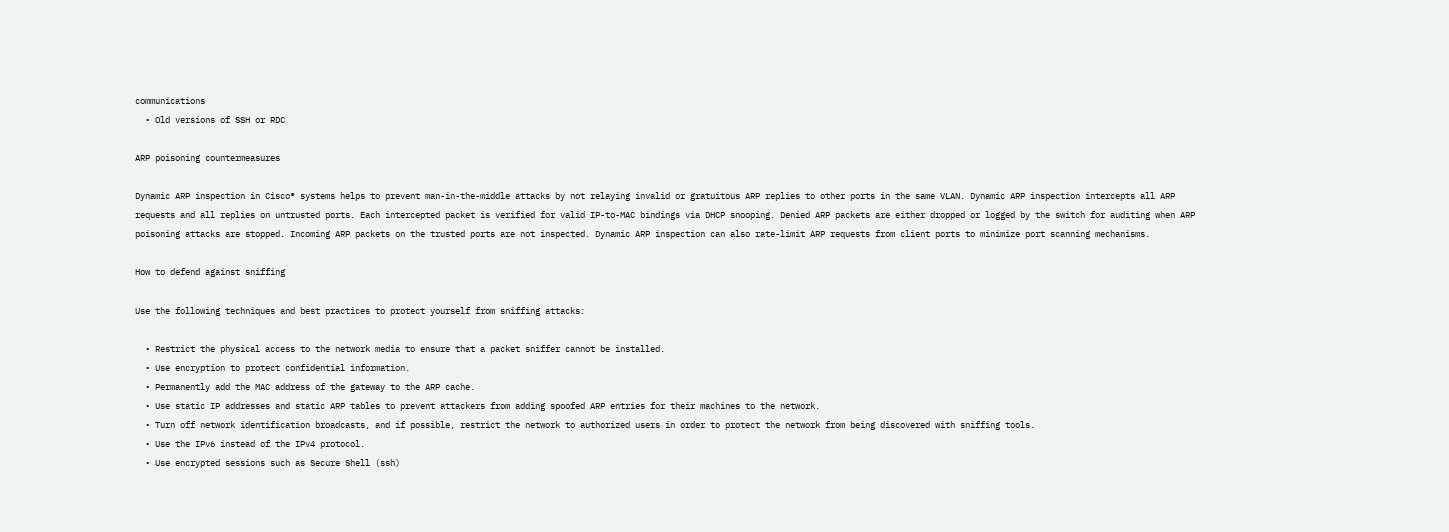communications
  • Old versions of SSH or RDC

ARP poisoning countermeasures

Dynamic ARP inspection in Cisco® systems helps to prevent man-in-the-middle attacks by not relaying invalid or gratuitous ARP replies to other ports in the same VLAN. Dynamic ARP inspection intercepts all ARP requests and all replies on untrusted ports. Each intercepted packet is verified for valid IP-to-MAC bindings via DHCP snooping. Denied ARP packets are either dropped or logged by the switch for auditing when ARP poisoning attacks are stopped. Incoming ARP packets on the trusted ports are not inspected. Dynamic ARP inspection can also rate-limit ARP requests from client ports to minimize port scanning mechanisms.

How to defend against sniffing

Use the following techniques and best practices to protect yourself from sniffing attacks:

  • Restrict the physical access to the network media to ensure that a packet sniffer cannot be installed.
  • Use encryption to protect confidential information.
  • Permanently add the MAC address of the gateway to the ARP cache.
  • Use static IP addresses and static ARP tables to prevent attackers from adding spoofed ARP entries for their machines to the network.
  • Turn off network identification broadcasts, and if possible, restrict the network to authorized users in order to protect the network from being discovered with sniffing tools.
  • Use the IPv6 instead of the IPv4 protocol.
  • Use encrypted sessions such as Secure Shell (ssh)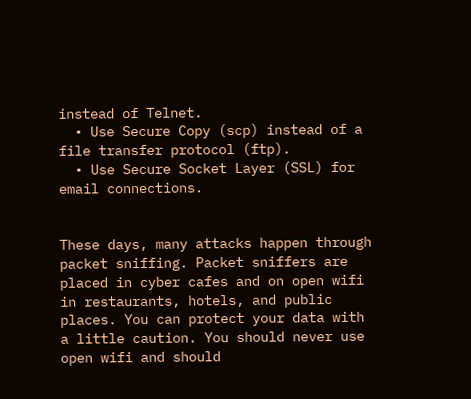instead of Telnet.
  • Use Secure Copy (scp) instead of a file transfer protocol (ftp).
  • Use Secure Socket Layer (SSL) for email connections.


These days, many attacks happen through packet sniffing. Packet sniffers are placed in cyber cafes and on open wifi in restaurants, hotels, and public places. You can protect your data with a little caution. You should never use open wifi and should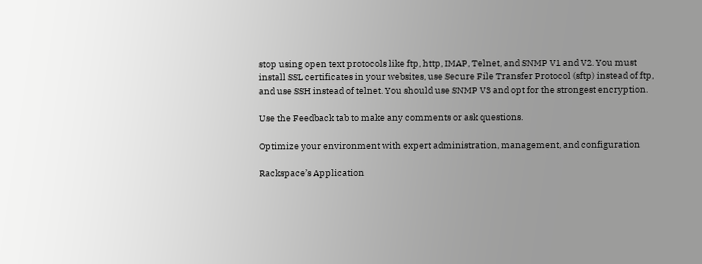stop using open text protocols like ftp, http, IMAP, Telnet, and SNMP V1 and V2. You must install SSL certificates in your websites, use Secure File Transfer Protocol (sftp) instead of ftp, and use SSH instead of telnet. You should use SNMP V3 and opt for the strongest encryption.

Use the Feedback tab to make any comments or ask questions.

Optimize your environment with expert administration, management, and configuration

Rackspace’s Application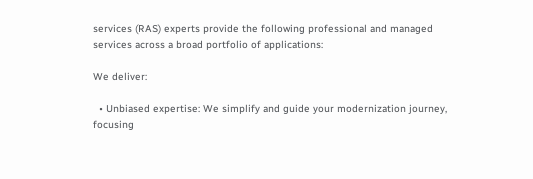services (RAS) experts provide the following professional and managed services across a broad portfolio of applications:

We deliver:

  • Unbiased expertise: We simplify and guide your modernization journey, focusing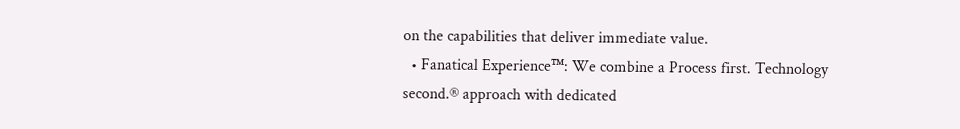on the capabilities that deliver immediate value.
  • Fanatical Experience™: We combine a Process first. Technology second.® approach with dedicated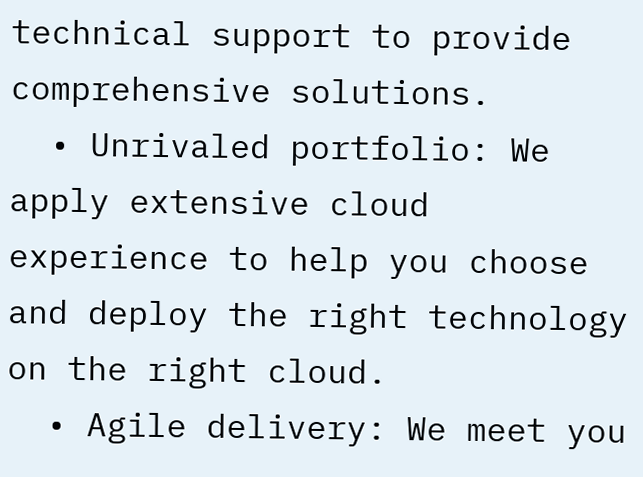technical support to provide comprehensive solutions.
  • Unrivaled portfolio: We apply extensive cloud experience to help you choose and deploy the right technology on the right cloud.
  • Agile delivery: We meet you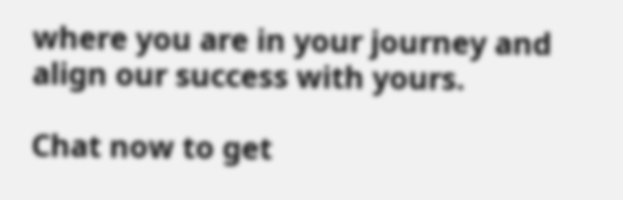where you are in your journey and align our success with yours.

Chat now to get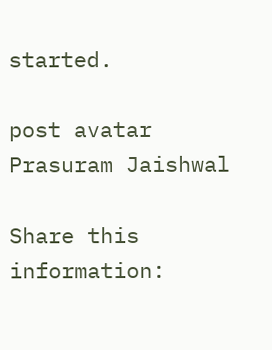started.

post avatar
Prasuram Jaishwal

Share this information: